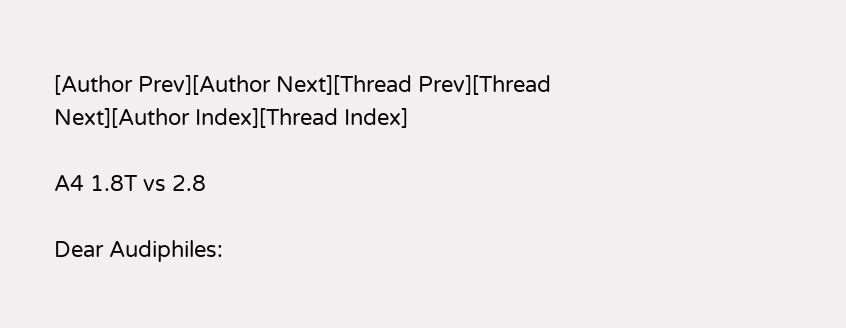[Author Prev][Author Next][Thread Prev][Thread Next][Author Index][Thread Index]

A4 1.8T vs 2.8

Dear Audiphiles: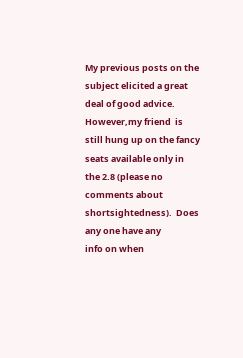My previous posts on the subject elicited a great deal of good advice.
However,my friend  is still hung up on the fancy seats available only in
the 2.8 (please no comments about shortsightedness).  Does any one have any
info on when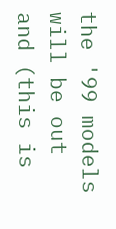the '99 models will be out and (this is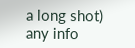a long shot)  any info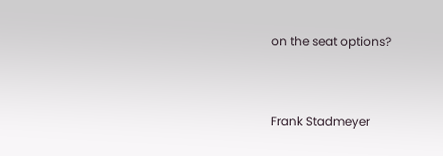on the seat options?


Frank Stadmeyer